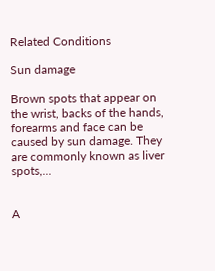Related Conditions

Sun damage

Brown spots that appear on the wrist, backs of the hands, forearms and face can be caused by sun damage. They are commonly known as liver spots,...


A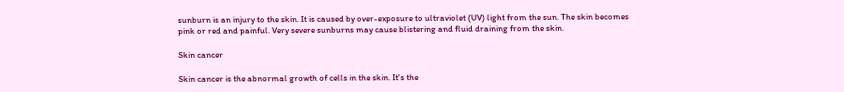sunburn is an injury to the skin. It is caused by over-exposure to ultraviolet (UV) light from the sun. The skin becomes pink or red and painful. Very severe sunburns may cause blistering and fluid draining from the skin.

Skin cancer

Skin cancer is the abnormal growth of cells in the skin. It's the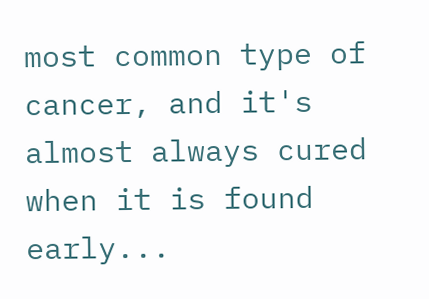most common type of cancer, and it's almost always cured when it is found early...